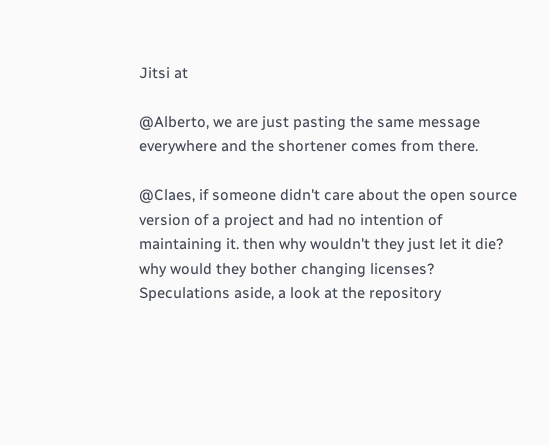Jitsi at

@Alberto, we are just pasting the same message everywhere and the shortener comes from there.

@Claes, if someone didn't care about the open source version of a project and had no intention of maintaining it. then why wouldn't they just let it die? why would they bother changing licenses? Speculations aside, a look at the repository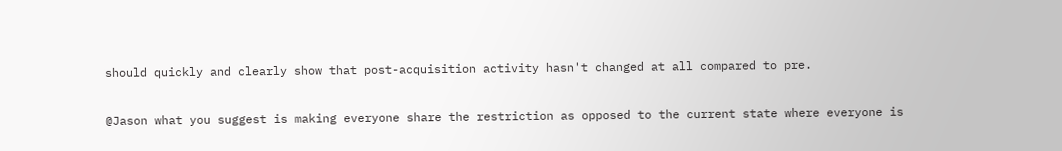should quickly and clearly show that post-acquisition activity hasn't changed at all compared to pre.

@Jason what you suggest is making everyone share the restriction as opposed to the current state where everyone is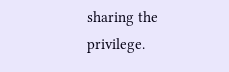sharing the privilege.